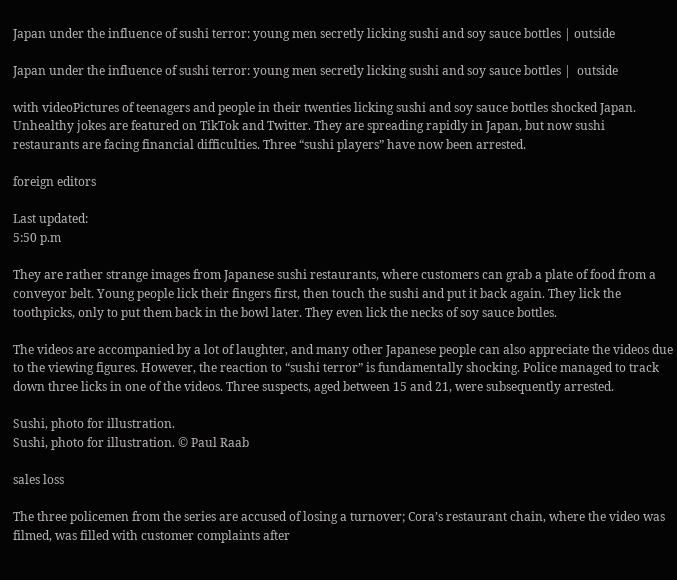Japan under the influence of sushi terror: young men secretly licking sushi and soy sauce bottles | outside

Japan under the influence of sushi terror: young men secretly licking sushi and soy sauce bottles |  outside

with videoPictures of teenagers and people in their twenties licking sushi and soy sauce bottles shocked Japan. Unhealthy jokes are featured on TikTok and Twitter. They are spreading rapidly in Japan, but now sushi restaurants are facing financial difficulties. Three “sushi players” have now been arrested.

foreign editors

Last updated:
5:50 p.m

They are rather strange images from Japanese sushi restaurants, where customers can grab a plate of food from a conveyor belt. Young people lick their fingers first, then touch the sushi and put it back again. They lick the toothpicks, only to put them back in the bowl later. They even lick the necks of soy sauce bottles.

The videos are accompanied by a lot of laughter, and many other Japanese people can also appreciate the videos due to the viewing figures. However, the reaction to “sushi terror” is fundamentally shocking. Police managed to track down three licks in one of the videos. Three suspects, aged between 15 and 21, were subsequently arrested.

Sushi, photo for illustration.
Sushi, photo for illustration. © Paul Raab

sales loss

The three policemen from the series are accused of losing a turnover; Cora’s restaurant chain, where the video was filmed, was filled with customer complaints after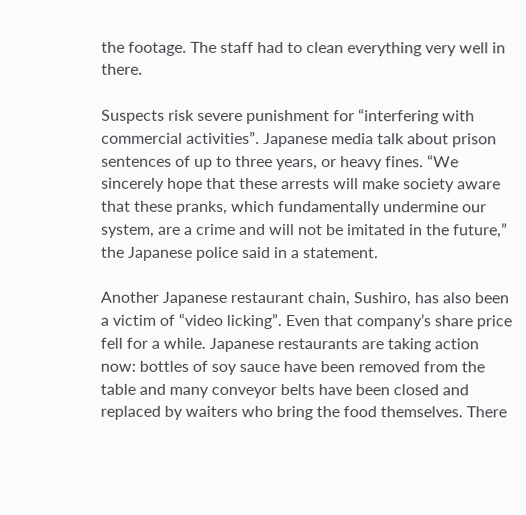the footage. The staff had to clean everything very well in there.

Suspects risk severe punishment for “interfering with commercial activities”. Japanese media talk about prison sentences of up to three years, or heavy fines. “We sincerely hope that these arrests will make society aware that these pranks, which fundamentally undermine our system, are a crime and will not be imitated in the future,” the Japanese police said in a statement.

Another Japanese restaurant chain, Sushiro, has also been a victim of “video licking”. Even that company’s share price fell for a while. Japanese restaurants are taking action now: bottles of soy sauce have been removed from the table and many conveyor belts have been closed and replaced by waiters who bring the food themselves. There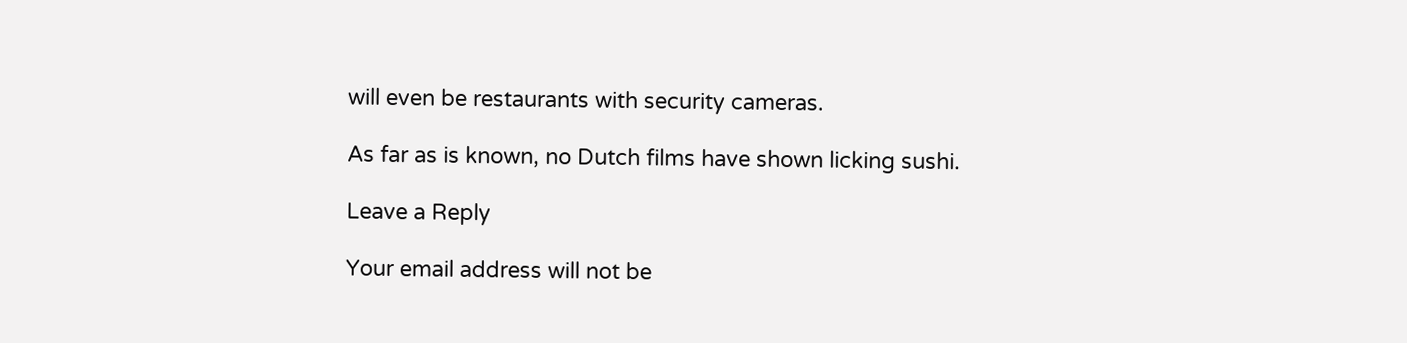will even be restaurants with security cameras.

As far as is known, no Dutch films have shown licking sushi.

Leave a Reply

Your email address will not be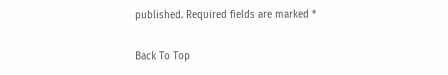published. Required fields are marked *

Back To Top